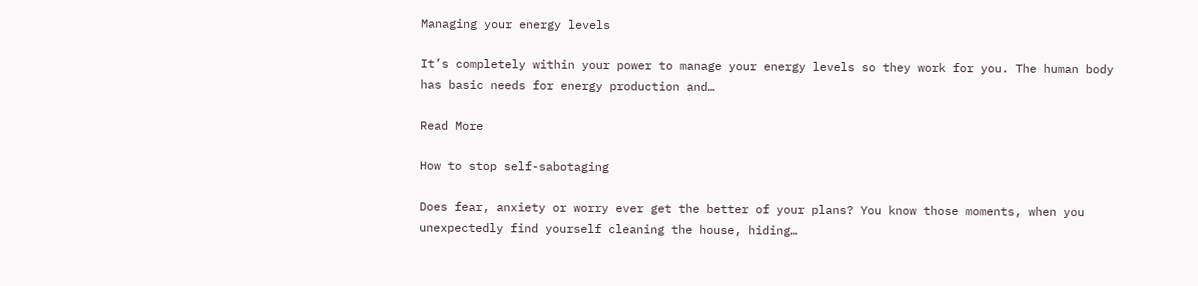Managing your energy levels

It’s completely within your power to manage your energy levels so they work for you. The human body has basic needs for energy production and…

Read More

How to stop self-sabotaging

Does fear, anxiety or worry ever get the better of your plans? You know those moments, when you unexpectedly find yourself cleaning the house, hiding…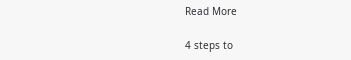Read More

4 steps to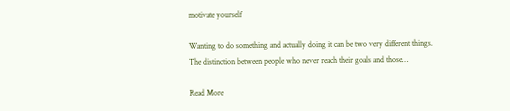motivate yourself

Wanting to do something and actually doing it can be two very different things. The distinction between people who never reach their goals and those…

Read More